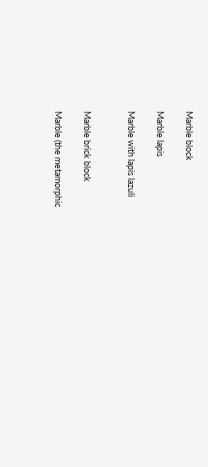Marble block

Marble lapis

Marble with lapis lazuli


Marble brick block

Marble (the metamorphic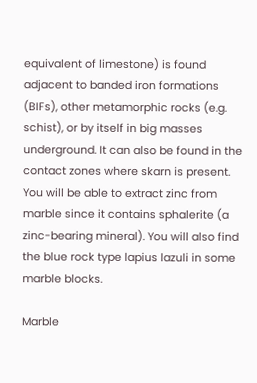equivalent of limestone) is found adjacent to banded iron formations (BIFs), other metamorphic rocks (e.g. schist), or by itself in big masses underground. It can also be found in the contact zones where skarn is present. You will be able to extract zinc from marble since it contains sphalerite (a zinc-bearing mineral). You will also find the blue rock type lapius lazuli in some marble blocks.

Marble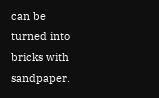can be turned into bricks with sandpaper.